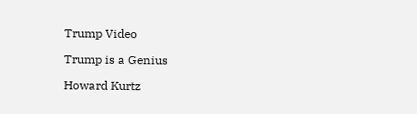Trump Video

Trump is a Genius

Howard Kurtz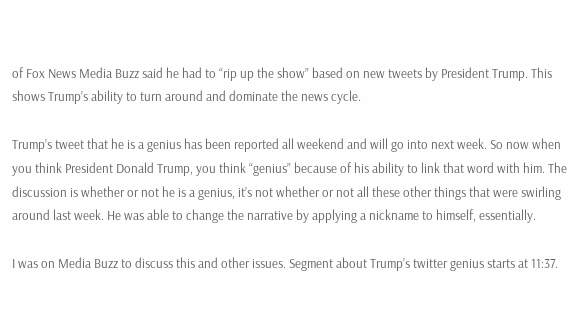of Fox News Media Buzz said he had to “rip up the show” based on new tweets by President Trump. This shows Trump’s ability to turn around and dominate the news cycle.

Trump’s tweet that he is a genius has been reported all weekend and will go into next week. So now when you think President Donald Trump, you think “genius” because of his ability to link that word with him. The discussion is whether or not he is a genius, it’s not whether or not all these other things that were swirling around last week. He was able to change the narrative by applying a nickname to himself, essentially.

I was on Media Buzz to discuss this and other issues. Segment about Trump’s twitter genius starts at 11:37.